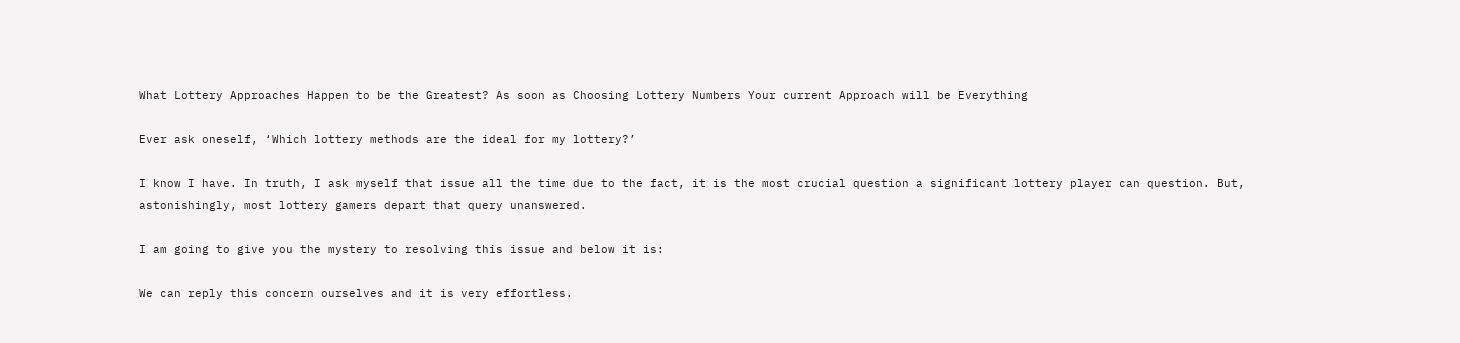What Lottery Approaches Happen to be the Greatest? As soon as Choosing Lottery Numbers Your current Approach will be Everything

Ever ask oneself, ‘Which lottery methods are the ideal for my lottery?’

I know I have. In truth, I ask myself that issue all the time due to the fact, it is the most crucial question a significant lottery player can question. But, astonishingly, most lottery gamers depart that query unanswered.

I am going to give you the mystery to resolving this issue and below it is:

We can reply this concern ourselves and it is very effortless.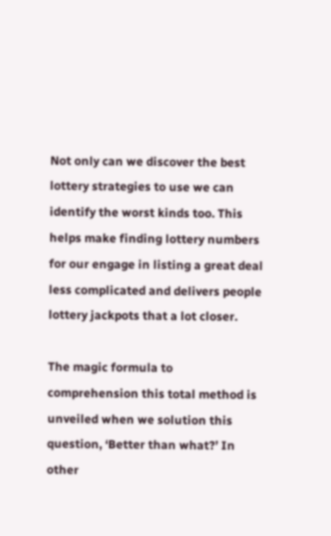Not only can we discover the best lottery strategies to use we can identify the worst kinds too. This helps make finding lottery numbers for our engage in listing a great deal less complicated and delivers people lottery jackpots that a lot closer.

The magic formula to comprehension this total method is unveiled when we solution this question, ‘Better than what?’ In other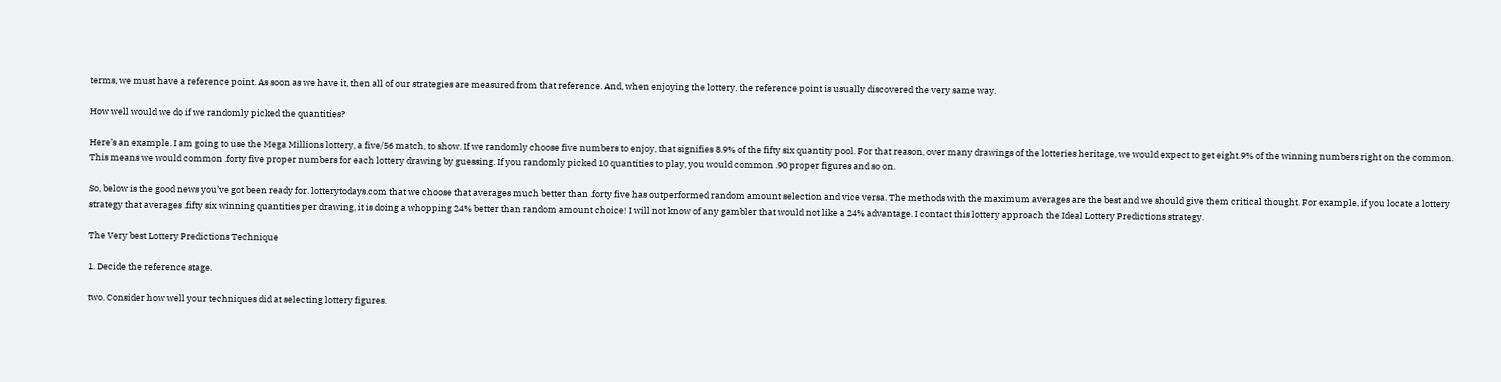terms, we must have a reference point. As soon as we have it, then all of our strategies are measured from that reference. And, when enjoying the lottery, the reference point is usually discovered the very same way.

How well would we do if we randomly picked the quantities?

Here’s an example. I am going to use the Mega Millions lottery, a five/56 match, to show. If we randomly choose five numbers to enjoy, that signifies 8.9% of the fifty six quantity pool. For that reason, over many drawings of the lotteries heritage, we would expect to get eight.9% of the winning numbers right on the common. This means we would common .forty five proper numbers for each lottery drawing by guessing. If you randomly picked 10 quantities to play, you would common .90 proper figures and so on.

So, below is the good news you’ve got been ready for. lotterytodays.com that we choose that averages much better than .forty five has outperformed random amount selection and vice versa. The methods with the maximum averages are the best and we should give them critical thought. For example, if you locate a lottery strategy that averages .fifty six winning quantities per drawing, it is doing a whopping 24% better than random amount choice! I will not know of any gambler that would not like a 24% advantage. I contact this lottery approach the Ideal Lottery Predictions strategy.

The Very best Lottery Predictions Technique

1. Decide the reference stage.

two. Consider how well your techniques did at selecting lottery figures.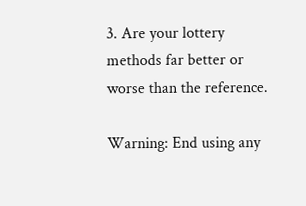3. Are your lottery methods far better or worse than the reference.

Warning: End using any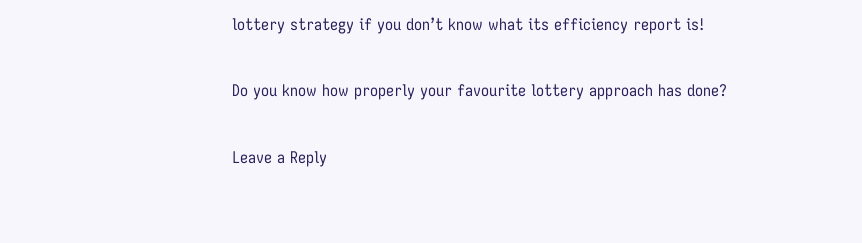lottery strategy if you don’t know what its efficiency report is!

Do you know how properly your favourite lottery approach has done?

Leave a Reply